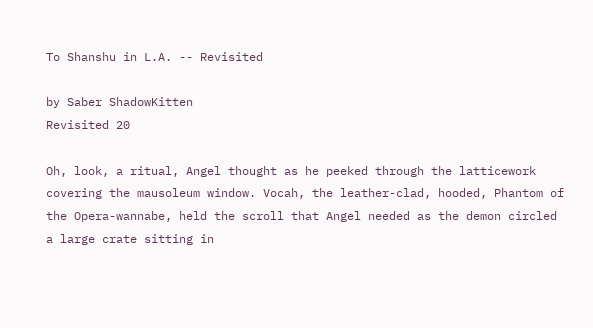To Shanshu in L.A. -- Revisited

by Saber ShadowKitten
Revisited 20

Oh, look, a ritual, Angel thought as he peeked through the latticework covering the mausoleum window. Vocah, the leather-clad, hooded, Phantom of the Opera-wannabe, held the scroll that Angel needed as the demon circled a large crate sitting in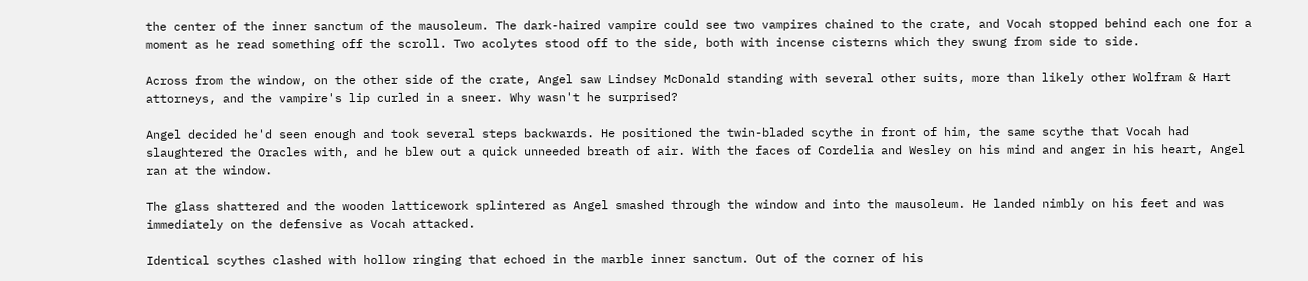the center of the inner sanctum of the mausoleum. The dark-haired vampire could see two vampires chained to the crate, and Vocah stopped behind each one for a moment as he read something off the scroll. Two acolytes stood off to the side, both with incense cisterns which they swung from side to side.

Across from the window, on the other side of the crate, Angel saw Lindsey McDonald standing with several other suits, more than likely other Wolfram & Hart attorneys, and the vampire's lip curled in a sneer. Why wasn't he surprised?

Angel decided he'd seen enough and took several steps backwards. He positioned the twin-bladed scythe in front of him, the same scythe that Vocah had slaughtered the Oracles with, and he blew out a quick unneeded breath of air. With the faces of Cordelia and Wesley on his mind and anger in his heart, Angel ran at the window.

The glass shattered and the wooden latticework splintered as Angel smashed through the window and into the mausoleum. He landed nimbly on his feet and was immediately on the defensive as Vocah attacked.

Identical scythes clashed with hollow ringing that echoed in the marble inner sanctum. Out of the corner of his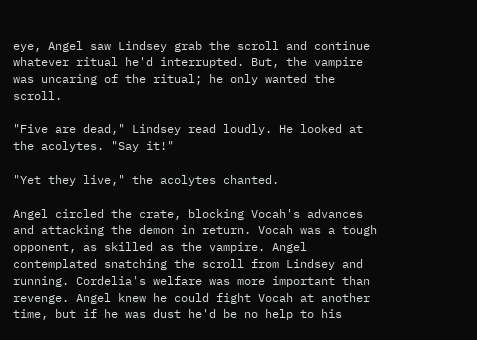eye, Angel saw Lindsey grab the scroll and continue whatever ritual he'd interrupted. But, the vampire was uncaring of the ritual; he only wanted the scroll.

"Five are dead," Lindsey read loudly. He looked at the acolytes. "Say it!"

"Yet they live," the acolytes chanted.

Angel circled the crate, blocking Vocah's advances and attacking the demon in return. Vocah was a tough opponent, as skilled as the vampire. Angel contemplated snatching the scroll from Lindsey and running. Cordelia's welfare was more important than revenge. Angel knew he could fight Vocah at another time, but if he was dust he'd be no help to his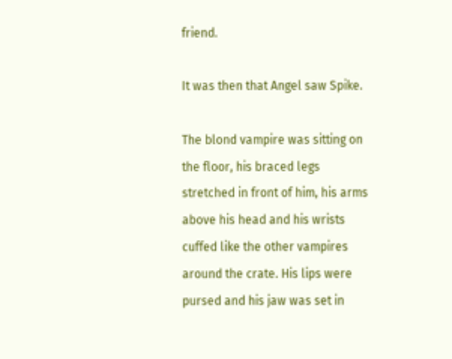friend.

It was then that Angel saw Spike.

The blond vampire was sitting on the floor, his braced legs stretched in front of him, his arms above his head and his wrists cuffed like the other vampires around the crate. His lips were pursed and his jaw was set in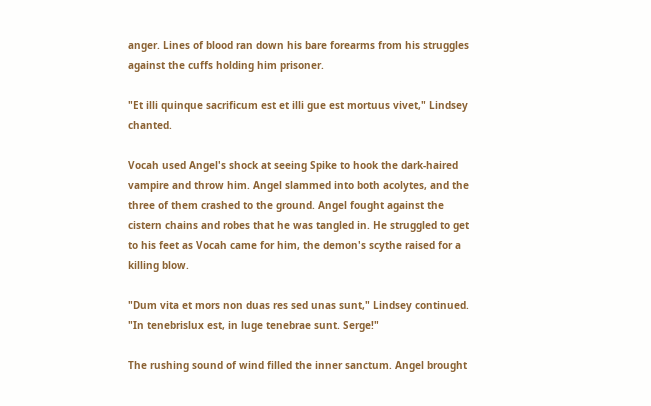anger. Lines of blood ran down his bare forearms from his struggles against the cuffs holding him prisoner.

"Et illi quinque sacrificum est et illi gue est mortuus vivet," Lindsey chanted.

Vocah used Angel's shock at seeing Spike to hook the dark-haired vampire and throw him. Angel slammed into both acolytes, and the three of them crashed to the ground. Angel fought against the cistern chains and robes that he was tangled in. He struggled to get to his feet as Vocah came for him, the demon's scythe raised for a killing blow.

"Dum vita et mors non duas res sed unas sunt," Lindsey continued. "In tenebrislux est, in luge tenebrae sunt. Serge!"

The rushing sound of wind filled the inner sanctum. Angel brought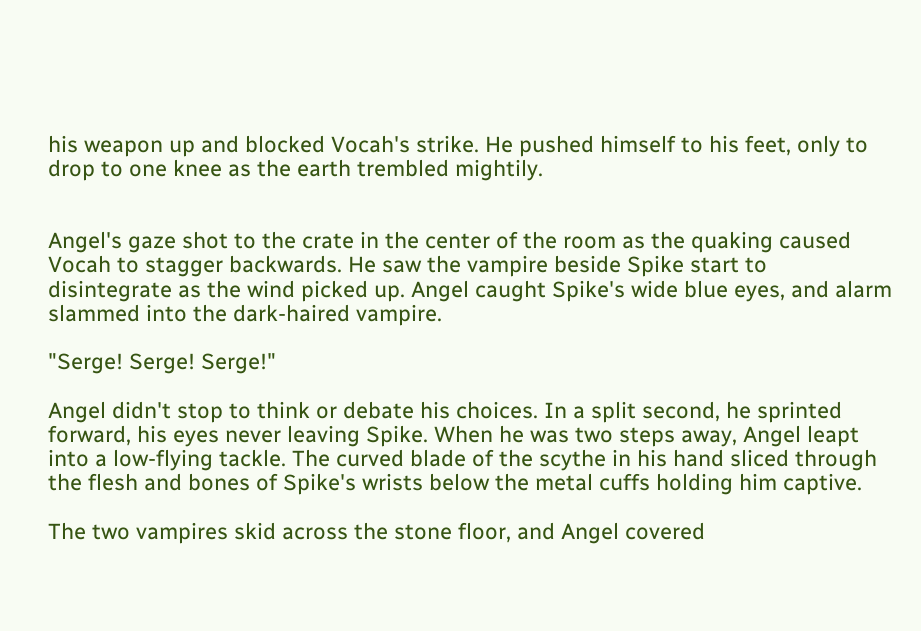his weapon up and blocked Vocah's strike. He pushed himself to his feet, only to drop to one knee as the earth trembled mightily.


Angel's gaze shot to the crate in the center of the room as the quaking caused Vocah to stagger backwards. He saw the vampire beside Spike start to disintegrate as the wind picked up. Angel caught Spike's wide blue eyes, and alarm slammed into the dark-haired vampire.

"Serge! Serge! Serge!"

Angel didn't stop to think or debate his choices. In a split second, he sprinted forward, his eyes never leaving Spike. When he was two steps away, Angel leapt into a low-flying tackle. The curved blade of the scythe in his hand sliced through the flesh and bones of Spike's wrists below the metal cuffs holding him captive.

The two vampires skid across the stone floor, and Angel covered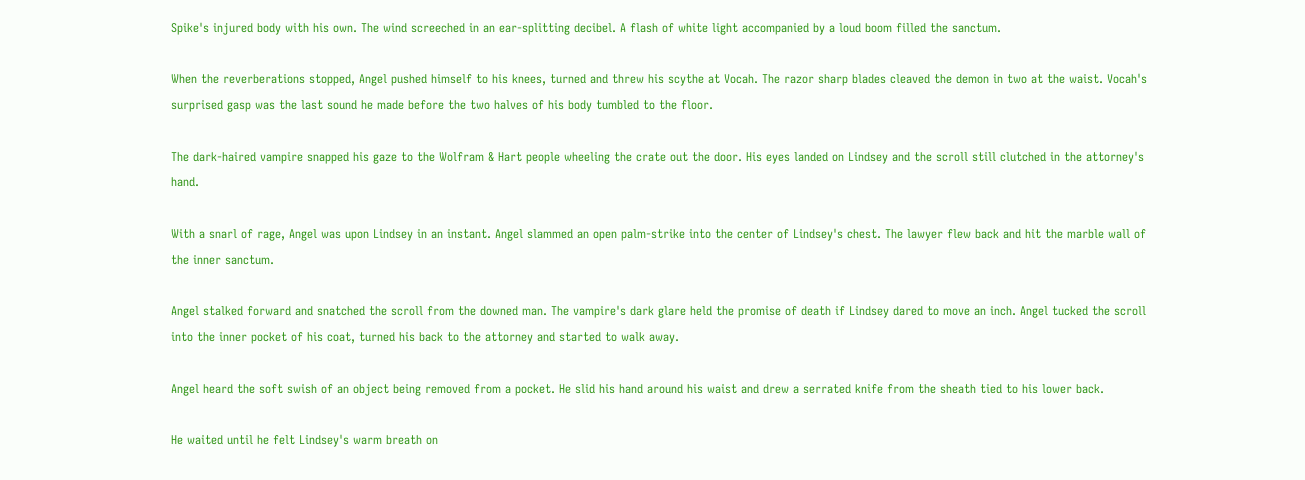Spike's injured body with his own. The wind screeched in an ear-splitting decibel. A flash of white light accompanied by a loud boom filled the sanctum.

When the reverberations stopped, Angel pushed himself to his knees, turned and threw his scythe at Vocah. The razor sharp blades cleaved the demon in two at the waist. Vocah's surprised gasp was the last sound he made before the two halves of his body tumbled to the floor.

The dark-haired vampire snapped his gaze to the Wolfram & Hart people wheeling the crate out the door. His eyes landed on Lindsey and the scroll still clutched in the attorney's hand.

With a snarl of rage, Angel was upon Lindsey in an instant. Angel slammed an open palm-strike into the center of Lindsey's chest. The lawyer flew back and hit the marble wall of the inner sanctum.

Angel stalked forward and snatched the scroll from the downed man. The vampire's dark glare held the promise of death if Lindsey dared to move an inch. Angel tucked the scroll into the inner pocket of his coat, turned his back to the attorney and started to walk away.

Angel heard the soft swish of an object being removed from a pocket. He slid his hand around his waist and drew a serrated knife from the sheath tied to his lower back.

He waited until he felt Lindsey's warm breath on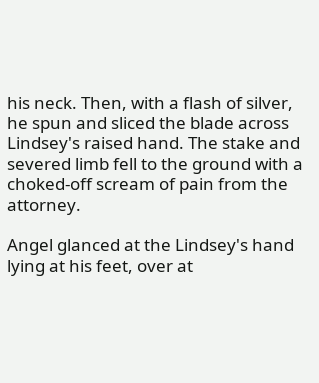his neck. Then, with a flash of silver, he spun and sliced the blade across Lindsey's raised hand. The stake and severed limb fell to the ground with a choked-off scream of pain from the attorney.

Angel glanced at the Lindsey's hand lying at his feet, over at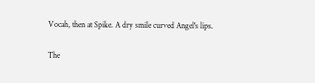Vocah, then at Spike. A dry smile curved Angel's lips.

The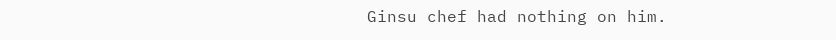Ginsu chef had nothing on him.